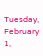Tuesday, February 1,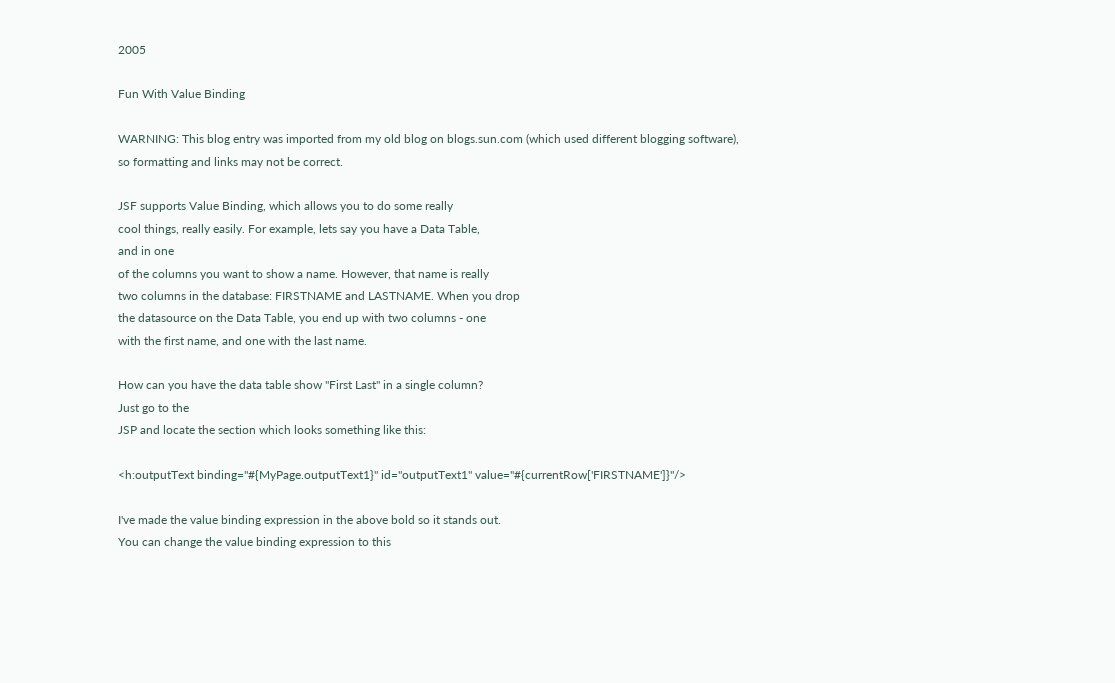2005

Fun With Value Binding

WARNING: This blog entry was imported from my old blog on blogs.sun.com (which used different blogging software), so formatting and links may not be correct.

JSF supports Value Binding, which allows you to do some really
cool things, really easily. For example, lets say you have a Data Table,
and in one
of the columns you want to show a name. However, that name is really
two columns in the database: FIRSTNAME and LASTNAME. When you drop
the datasource on the Data Table, you end up with two columns - one
with the first name, and one with the last name.

How can you have the data table show "First Last" in a single column?
Just go to the
JSP and locate the section which looks something like this:

<h:outputText binding="#{MyPage.outputText1}" id="outputText1" value="#{currentRow['FIRSTNAME']}"/>

I've made the value binding expression in the above bold so it stands out.
You can change the value binding expression to this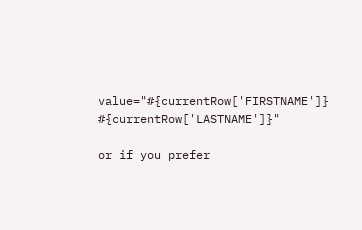value="#{currentRow['FIRSTNAME']} #{currentRow['LASTNAME']}"

or if you prefer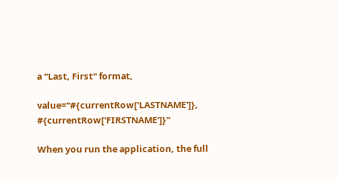a "Last, First" format,

value="#{currentRow['LASTNAME']}, #{currentRow['FIRSTNAME']}"

When you run the application, the full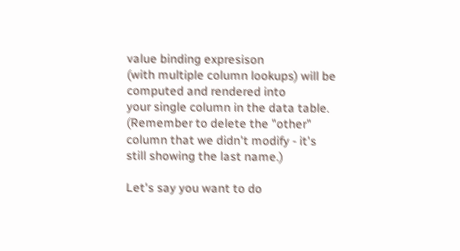value binding expresison
(with multiple column lookups) will be computed and rendered into
your single column in the data table.
(Remember to delete the "other" column that we didn't modify - it's
still showing the last name.)

Let's say you want to do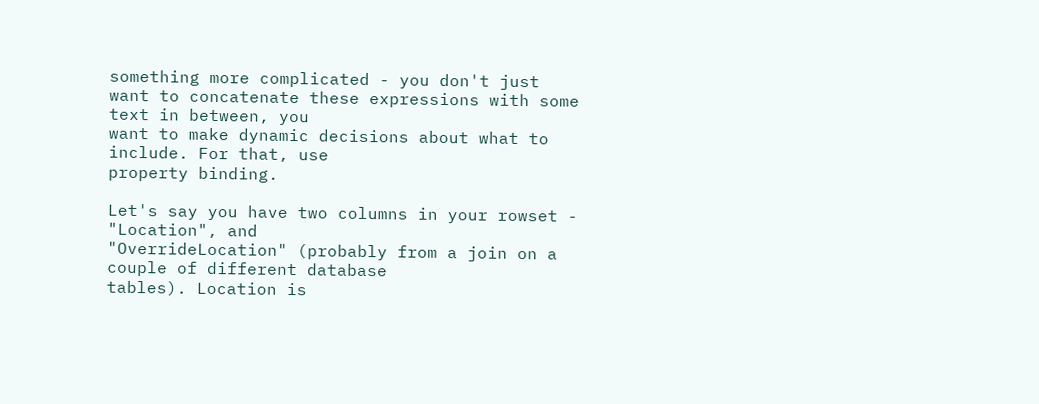something more complicated - you don't just
want to concatenate these expressions with some text in between, you
want to make dynamic decisions about what to include. For that, use
property binding.

Let's say you have two columns in your rowset - "Location", and
"OverrideLocation" (probably from a join on a couple of different database
tables). Location is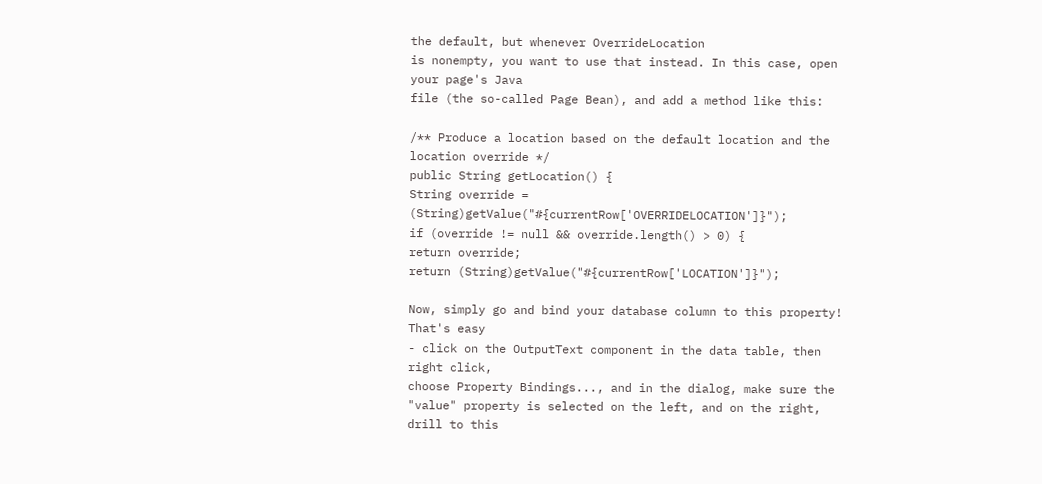the default, but whenever OverrideLocation
is nonempty, you want to use that instead. In this case, open your page's Java
file (the so-called Page Bean), and add a method like this:

/** Produce a location based on the default location and the location override */
public String getLocation() {
String override = (String)getValue("#{currentRow['OVERRIDELOCATION']}");
if (override != null && override.length() > 0) {
return override;
return (String)getValue("#{currentRow['LOCATION']}");

Now, simply go and bind your database column to this property! That's easy
- click on the OutputText component in the data table, then right click,
choose Property Bindings..., and in the dialog, make sure the
"value" property is selected on the left, and on the right, drill to this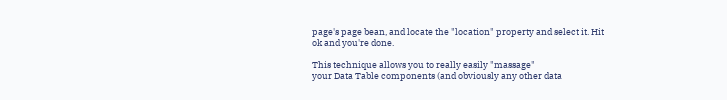page's page bean, and locate the "location" property and select it. Hit
ok and you're done.

This technique allows you to really easily "massage"
your Data Table components (and obviously any other data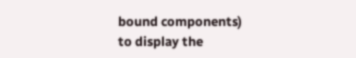bound components)
to display the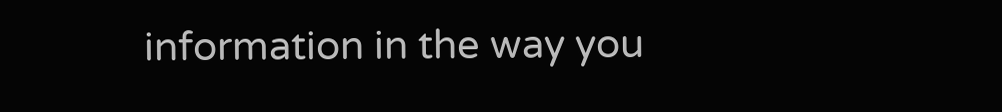information in the way you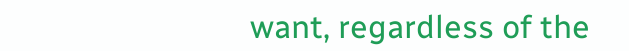want, regardless of the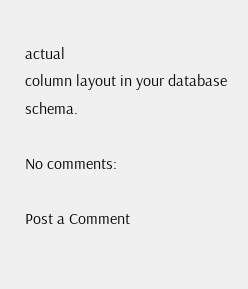actual
column layout in your database schema.

No comments:

Post a Comment